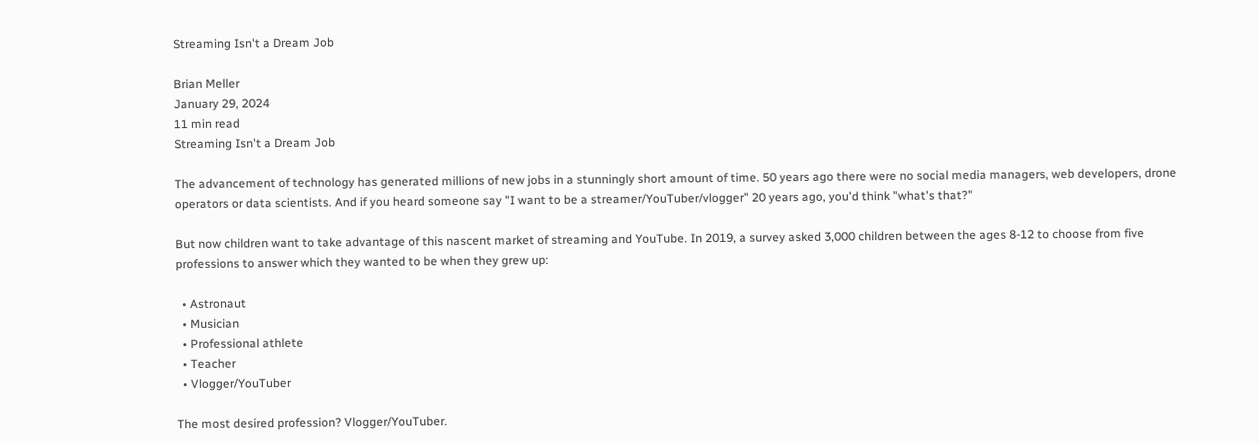Streaming Isn't a Dream Job

Brian Meller
January 29, 2024
11 min read
Streaming Isn't a Dream Job

The advancement of technology has generated millions of new jobs in a stunningly short amount of time. 50 years ago there were no social media managers, web developers, drone operators or data scientists. And if you heard someone say "I want to be a streamer/YouTuber/vlogger" 20 years ago, you'd think "what's that?"

But now children want to take advantage of this nascent market of streaming and YouTube. In 2019, a survey asked 3,000 children between the ages 8-12 to choose from five professions to answer which they wanted to be when they grew up:

  • Astronaut
  • Musician
  • Professional athlete
  • Teacher
  • Vlogger/YouTuber

The most desired profession? Vlogger/YouTuber.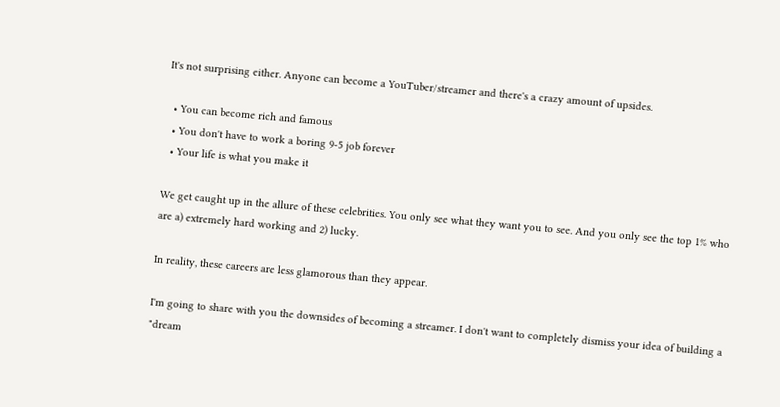It's not surprising either. Anyone can become a YouTuber/streamer and there's a crazy amount of upsides.

  • You can become rich and famous
  • You don't have to work a boring 9-5 job forever
  • Your life is what you make it

We get caught up in the allure of these celebrities. You only see what they want you to see. And you only see the top 1% who are a) extremely hard working and 2) lucky.

In reality, these careers are less glamorous than they appear.

I'm going to share with you the downsides of becoming a streamer. I don't want to completely dismiss your idea of building a "dream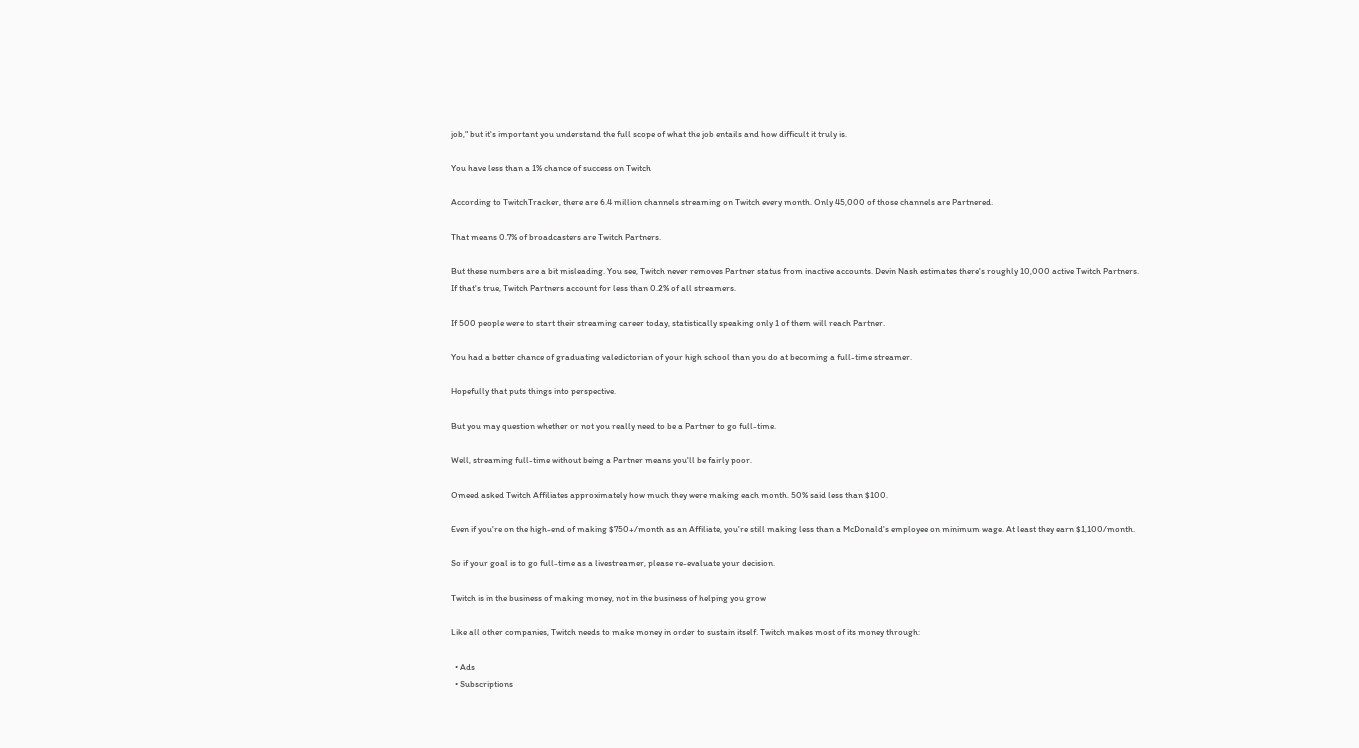job," but it's important you understand the full scope of what the job entails and how difficult it truly is.

You have less than a 1% chance of success on Twitch

According to TwitchTracker, there are 6.4 million channels streaming on Twitch every month. Only 45,000 of those channels are Partnered.

That means 0.7% of broadcasters are Twitch Partners.

But these numbers are a bit misleading. You see, Twitch never removes Partner status from inactive accounts. Devin Nash estimates there's roughly 10,000 active Twitch Partners. If that's true, Twitch Partners account for less than 0.2% of all streamers.

If 500 people were to start their streaming career today, statistically speaking only 1 of them will reach Partner.

You had a better chance of graduating valedictorian of your high school than you do at becoming a full-time streamer.

Hopefully that puts things into perspective.

But you may question whether or not you really need to be a Partner to go full-time.

Well, streaming full-time without being a Partner means you'll be fairly poor.

Omeed asked Twitch Affiliates approximately how much they were making each month. 50% said less than $100.

Even if you're on the high-end of making $750+/month as an Affiliate, you're still making less than a McDonald's employee on minimum wage. At least they earn $1,100/month.

So if your goal is to go full-time as a livestreamer, please re-evaluate your decision.

Twitch is in the business of making money, not in the business of helping you grow

Like all other companies, Twitch needs to make money in order to sustain itself. Twitch makes most of its money through:

  • Ads
  • Subscriptions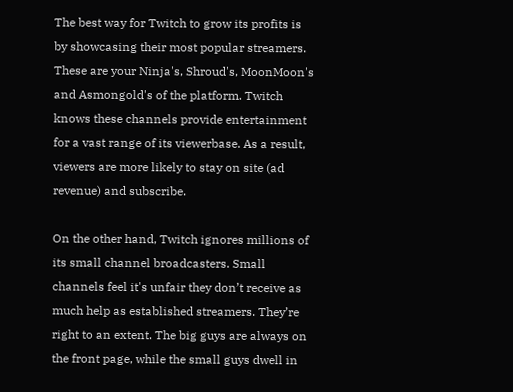The best way for Twitch to grow its profits is by showcasing their most popular streamers. These are your Ninja's, Shroud's, MoonMoon's and Asmongold's of the platform. Twitch knows these channels provide entertainment for a vast range of its viewerbase. As a result, viewers are more likely to stay on site (ad revenue) and subscribe.

On the other hand, Twitch ignores millions of its small channel broadcasters. Small channels feel it's unfair they don’t receive as much help as established streamers. They’re right to an extent. The big guys are always on the front page, while the small guys dwell in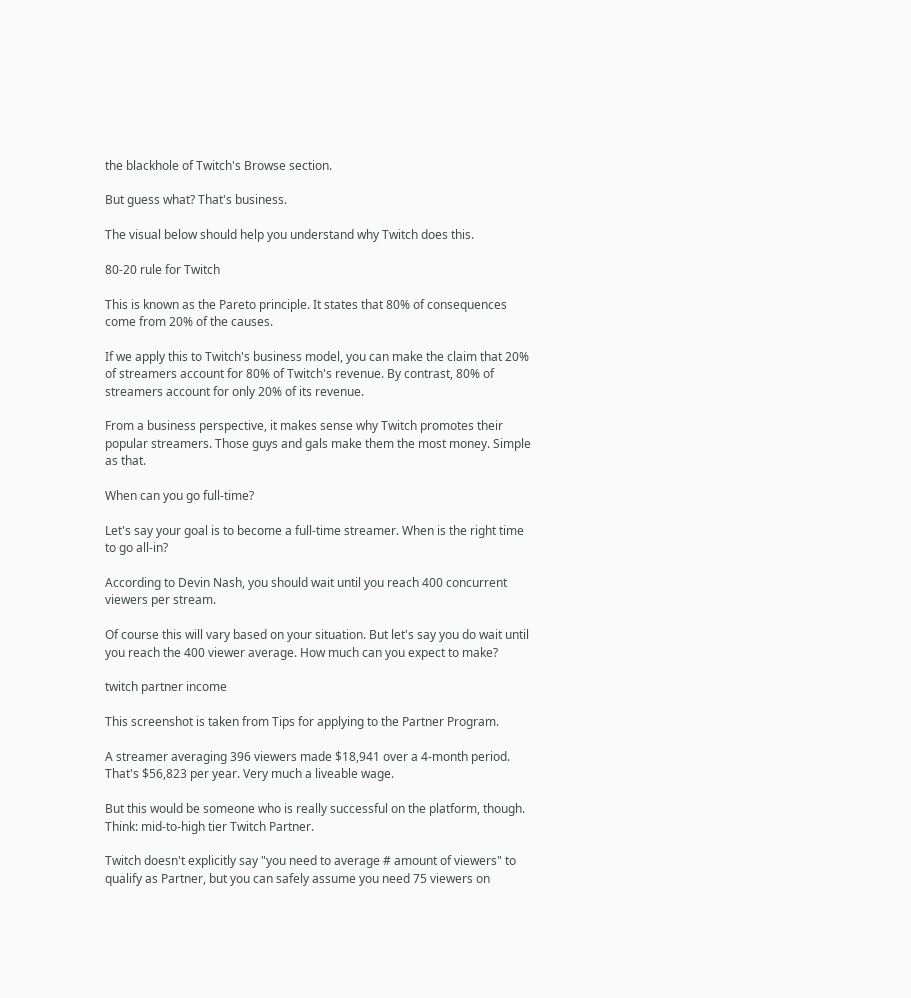the blackhole of Twitch's Browse section.

But guess what? That's business.

The visual below should help you understand why Twitch does this.

80-20 rule for Twitch

This is known as the Pareto principle. It states that 80% of consequences come from 20% of the causes.

If we apply this to Twitch's business model, you can make the claim that 20% of streamers account for 80% of Twitch's revenue. By contrast, 80% of streamers account for only 20% of its revenue.

From a business perspective, it makes sense why Twitch promotes their popular streamers. Those guys and gals make them the most money. Simple as that.

When can you go full-time?

Let's say your goal is to become a full-time streamer. When is the right time to go all-in?

According to Devin Nash, you should wait until you reach 400 concurrent viewers per stream.

Of course this will vary based on your situation. But let's say you do wait until you reach the 400 viewer average. How much can you expect to make?

twitch partner income

This screenshot is taken from Tips for applying to the Partner Program.

A streamer averaging 396 viewers made $18,941 over a 4-month period. That's $56,823 per year. Very much a liveable wage.

But this would be someone who is really successful on the platform, though. Think: mid-to-high tier Twitch Partner.

Twitch doesn't explicitly say "you need to average # amount of viewers" to qualify as Partner, but you can safely assume you need 75 viewers on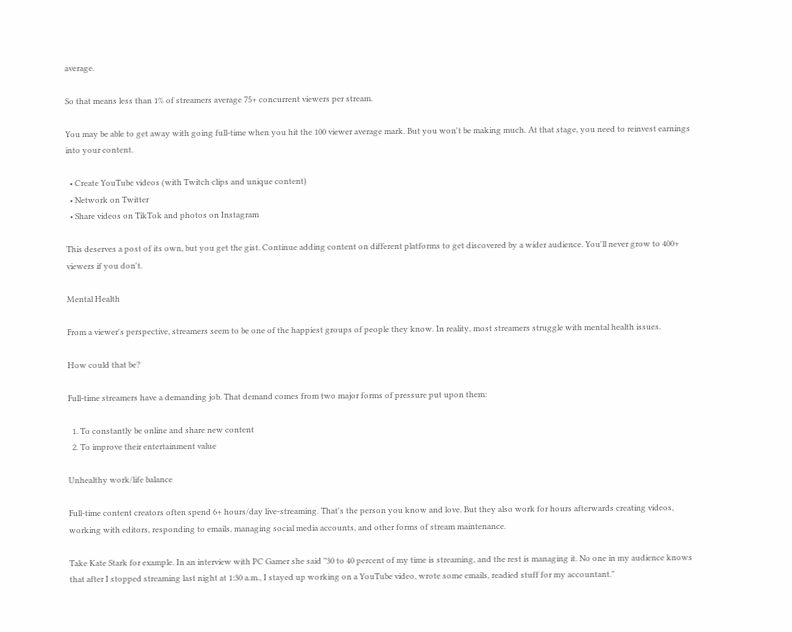average.

So that means less than 1% of streamers average 75+ concurrent viewers per stream.

You may be able to get away with going full-time when you hit the 100 viewer average mark. But you won't be making much. At that stage, you need to reinvest earnings into your content.

  • Create YouTube videos (with Twitch clips and unique content)
  • Network on Twitter
  • Share videos on TikTok and photos on Instagram

This deserves a post of its own, but you get the gist. Continue adding content on different platforms to get discovered by a wider audience. You'll never grow to 400+ viewers if you don't.

Mental Health

From a viewer's perspective, streamers seem to be one of the happiest groups of people they know. In reality, most streamers struggle with mental health issues.

How could that be?

Full-time streamers have a demanding job. That demand comes from two major forms of pressure put upon them:

  1. To constantly be online and share new content
  2. To improve their entertainment value

Unhealthy work/life balance

Full-time content creators often spend 6+ hours/day live-streaming. That's the person you know and love. But they also work for hours afterwards creating videos, working with editors, responding to emails, managing social media accounts, and other forms of stream maintenance.

Take Kate Stark for example. In an interview with PC Gamer she said "30 to 40 percent of my time is streaming, and the rest is managing it. No one in my audience knows that after I stopped streaming last night at 1:30 a.m., I stayed up working on a YouTube video, wrote some emails, readied stuff for my accountant."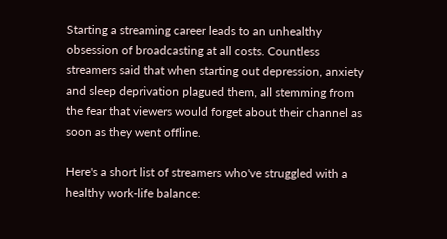Starting a streaming career leads to an unhealthy obsession of broadcasting at all costs. Countless streamers said that when starting out depression, anxiety and sleep deprivation plagued them, all stemming from the fear that viewers would forget about their channel as soon as they went offline.

Here's a short list of streamers who've struggled with a healthy work-life balance: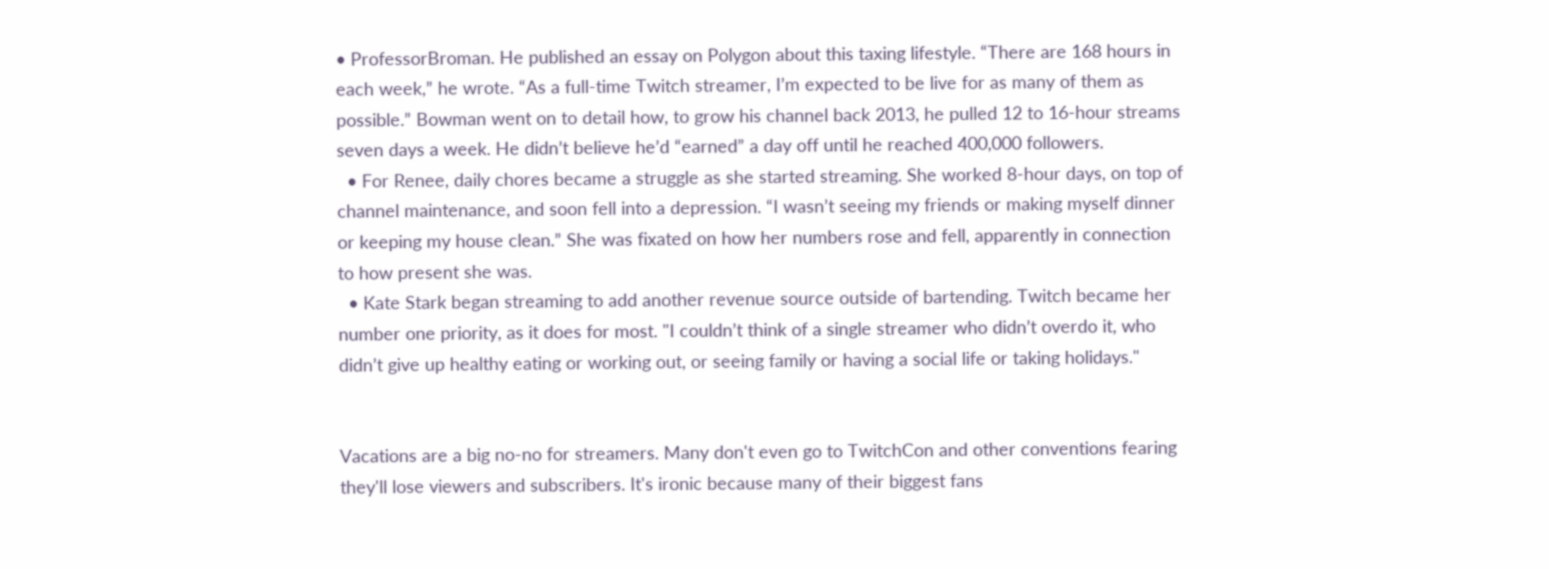• ProfessorBroman. He published an essay on Polygon about this taxing lifestyle. “There are 168 hours in each week,” he wrote. “As a full-time Twitch streamer, I’m expected to be live for as many of them as possible.” Bowman went on to detail how, to grow his channel back 2013, he pulled 12 to 16-hour streams seven days a week. He didn’t believe he’d “earned” a day off until he reached 400,000 followers.
  • For Renee, daily chores became a struggle as she started streaming. She worked 8-hour days, on top of channel maintenance, and soon fell into a depression. “I wasn’t seeing my friends or making myself dinner or keeping my house clean.” She was fixated on how her numbers rose and fell, apparently in connection to how present she was.
  • Kate Stark began streaming to add another revenue source outside of bartending. Twitch became her number one priority, as it does for most. "I couldn’t think of a single streamer who didn’t overdo it, who didn’t give up healthy eating or working out, or seeing family or having a social life or taking holidays."


Vacations are a big no-no for streamers. Many don't even go to TwitchCon and other conventions fearing they'll lose viewers and subscribers. It's ironic because many of their biggest fans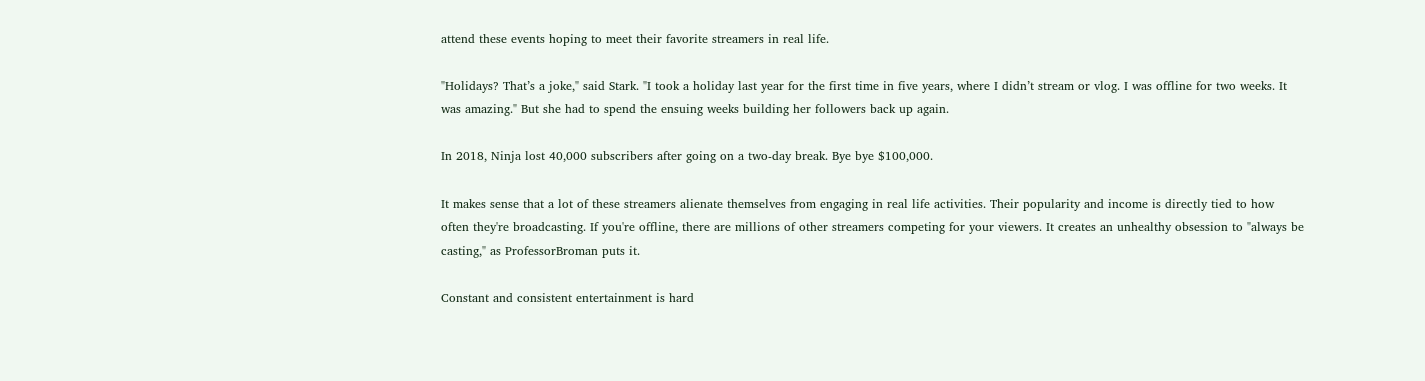attend these events hoping to meet their favorite streamers in real life.

"Holidays? That’s a joke," said Stark. "I took a holiday last year for the first time in five years, where I didn’t stream or vlog. I was offline for two weeks. It was amazing." But she had to spend the ensuing weeks building her followers back up again.

In 2018, Ninja lost 40,000 subscribers after going on a two-day break. Bye bye $100,000.

It makes sense that a lot of these streamers alienate themselves from engaging in real life activities. Their popularity and income is directly tied to how often they're broadcasting. If you're offline, there are millions of other streamers competing for your viewers. It creates an unhealthy obsession to "always be casting," as ProfessorBroman puts it.

Constant and consistent entertainment is hard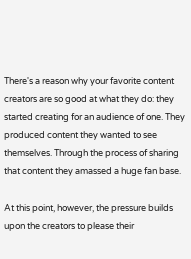There's a reason why your favorite content creators are so good at what they do: they started creating for an audience of one. They produced content they wanted to see themselves. Through the process of sharing that content they amassed a huge fan base.

At this point, however, the pressure builds upon the creators to please their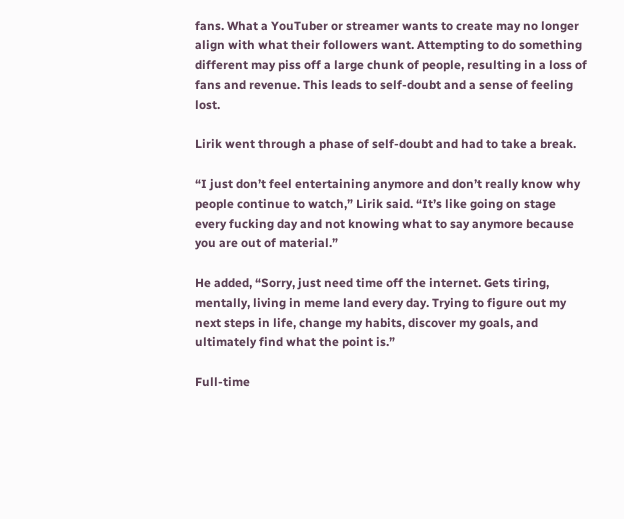fans. What a YouTuber or streamer wants to create may no longer align with what their followers want. Attempting to do something different may piss off a large chunk of people, resulting in a loss of fans and revenue. This leads to self-doubt and a sense of feeling lost.

Lirik went through a phase of self-doubt and had to take a break.

“I just don’t feel entertaining anymore and don’t really know why people continue to watch,” Lirik said. “It’s like going on stage every fucking day and not knowing what to say anymore because you are out of material.”

He added, “Sorry, just need time off the internet. Gets tiring, mentally, living in meme land every day. Trying to figure out my next steps in life, change my habits, discover my goals, and ultimately find what the point is.”

Full-time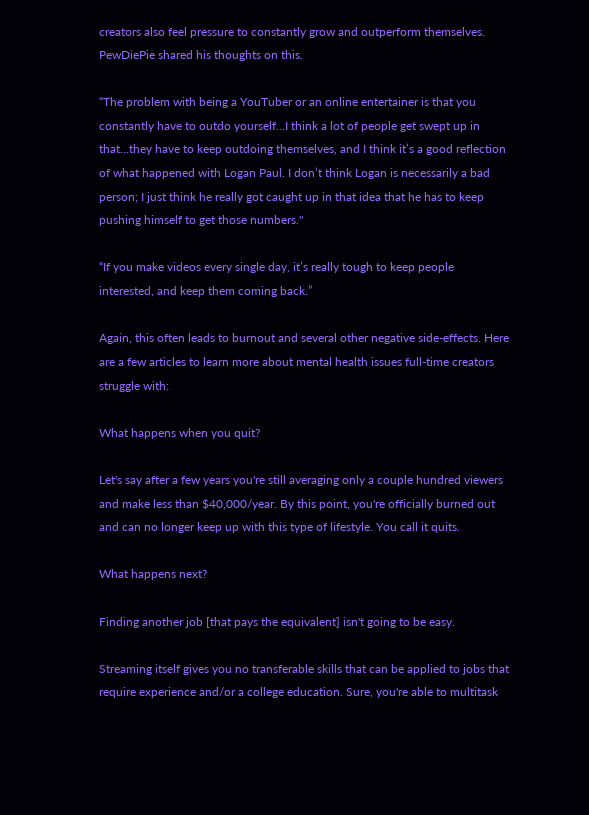creators also feel pressure to constantly grow and outperform themselves. PewDiePie shared his thoughts on this.

“The problem with being a YouTuber or an online entertainer is that you constantly have to outdo yourself...I think a lot of people get swept up in that...they have to keep outdoing themselves, and I think it’s a good reflection of what happened with Logan Paul. I don’t think Logan is necessarily a bad person; I just think he really got caught up in that idea that he has to keep pushing himself to get those numbers."

“If you make videos every single day, it’s really tough to keep people interested, and keep them coming back.”

Again, this often leads to burnout and several other negative side-effects. Here are a few articles to learn more about mental health issues full-time creators struggle with:

What happens when you quit?

Let's say after a few years you're still averaging only a couple hundred viewers and make less than $40,000/year. By this point, you're officially burned out and can no longer keep up with this type of lifestyle. You call it quits.

What happens next?

Finding another job [that pays the equivalent] isn't going to be easy.

Streaming itself gives you no transferable skills that can be applied to jobs that require experience and/or a college education. Sure, you're able to multitask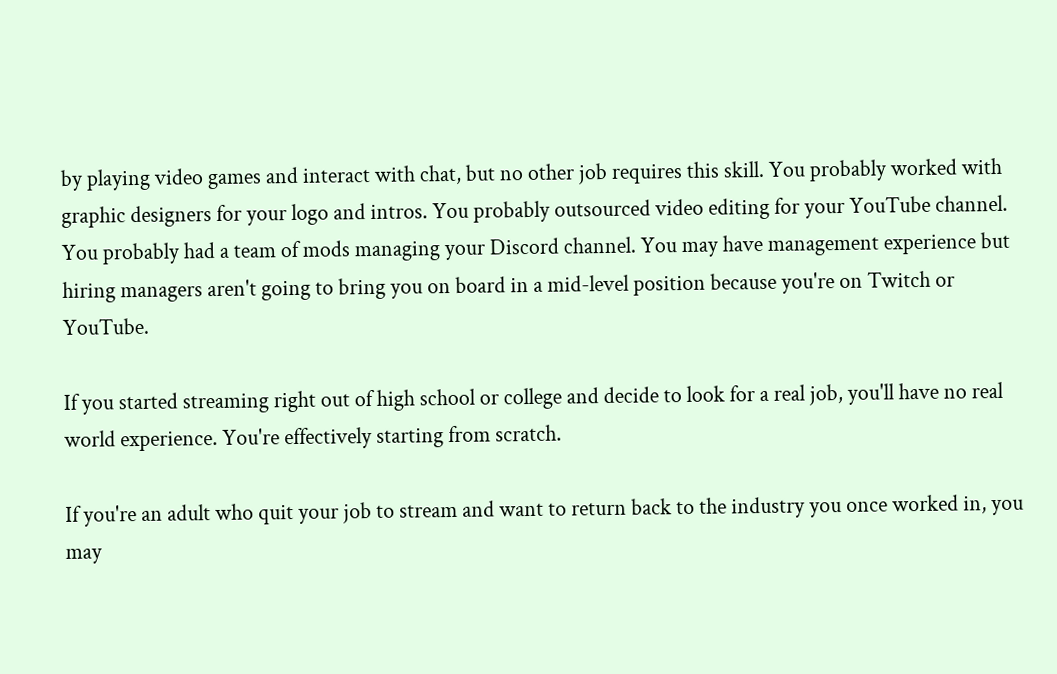by playing video games and interact with chat, but no other job requires this skill. You probably worked with graphic designers for your logo and intros. You probably outsourced video editing for your YouTube channel. You probably had a team of mods managing your Discord channel. You may have management experience but hiring managers aren't going to bring you on board in a mid-level position because you're on Twitch or YouTube.

If you started streaming right out of high school or college and decide to look for a real job, you'll have no real world experience. You're effectively starting from scratch.

If you're an adult who quit your job to stream and want to return back to the industry you once worked in, you may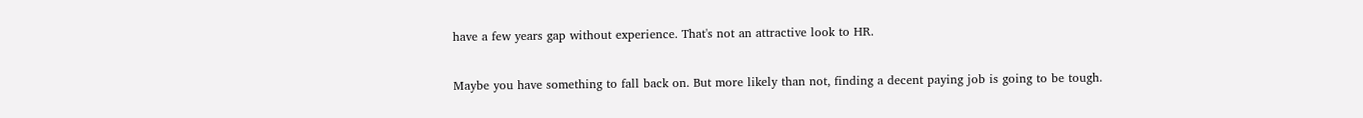have a few years gap without experience. That's not an attractive look to HR.

Maybe you have something to fall back on. But more likely than not, finding a decent paying job is going to be tough.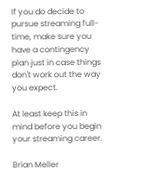If you do decide to pursue streaming full-time, make sure you have a contingency plan just in case things don't work out the way you expect.

At least keep this in mind before you begin your streaming career.

Brian Meller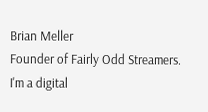Brian Meller
Founder of Fairly Odd Streamers. I'm a digital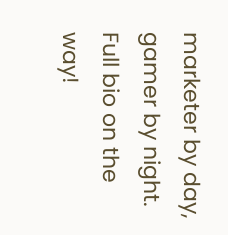marketer by day, gamer by night. Full bio on the way!